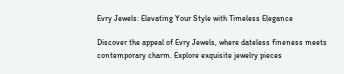Evry Jewels: Elevating Your Style with Timeless Elegance

Discover the appeal of Evry Jewels, where dateless fineness meets contemporary charm. Explore exquisite jewelry pieces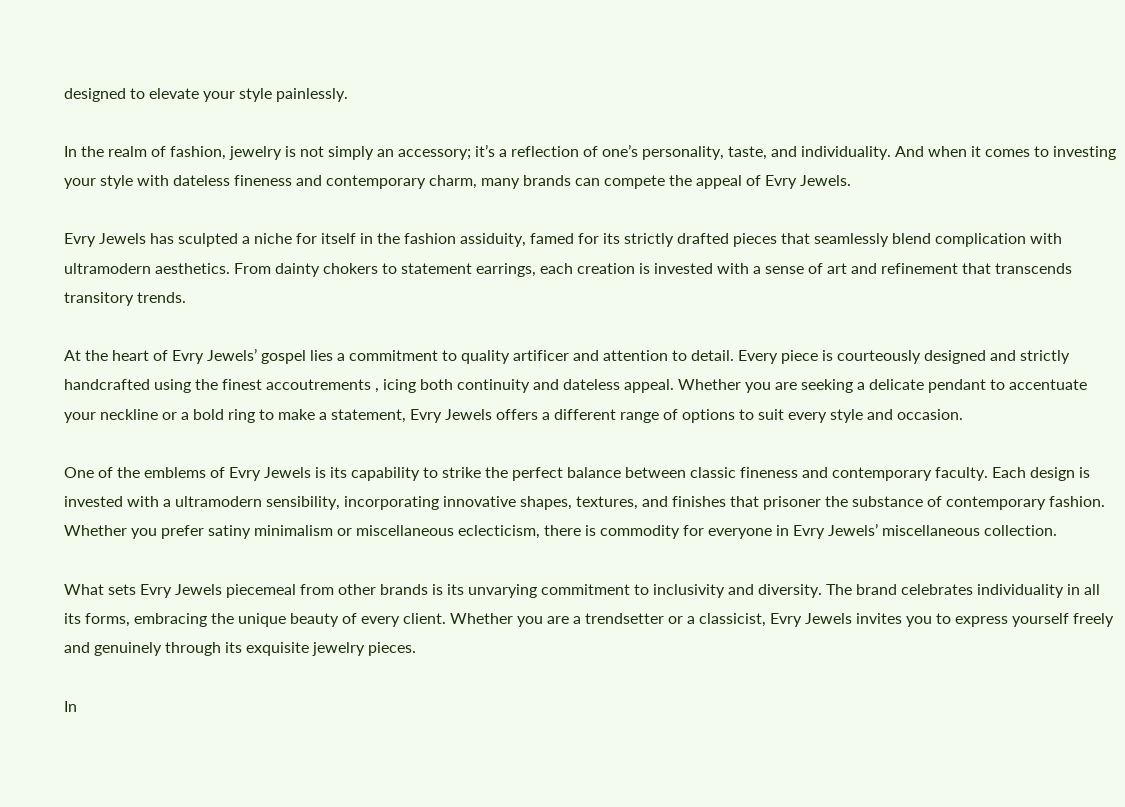designed to elevate your style painlessly.

In the realm of fashion, jewelry is not simply an accessory; it’s a reflection of one’s personality, taste, and individuality. And when it comes to investing your style with dateless fineness and contemporary charm, many brands can compete the appeal of Evry Jewels.

Evry Jewels has sculpted a niche for itself in the fashion assiduity, famed for its strictly drafted pieces that seamlessly blend complication with ultramodern aesthetics. From dainty chokers to statement earrings, each creation is invested with a sense of art and refinement that transcends transitory trends.

At the heart of Evry Jewels’ gospel lies a commitment to quality artificer and attention to detail. Every piece is courteously designed and strictly handcrafted using the finest accoutrements , icing both continuity and dateless appeal. Whether you are seeking a delicate pendant to accentuate your neckline or a bold ring to make a statement, Evry Jewels offers a different range of options to suit every style and occasion.

One of the emblems of Evry Jewels is its capability to strike the perfect balance between classic fineness and contemporary faculty. Each design is invested with a ultramodern sensibility, incorporating innovative shapes, textures, and finishes that prisoner the substance of contemporary fashion. Whether you prefer satiny minimalism or miscellaneous eclecticism, there is commodity for everyone in Evry Jewels’ miscellaneous collection.

What sets Evry Jewels piecemeal from other brands is its unvarying commitment to inclusivity and diversity. The brand celebrates individuality in all its forms, embracing the unique beauty of every client. Whether you are a trendsetter or a classicist, Evry Jewels invites you to express yourself freely and genuinely through its exquisite jewelry pieces.

In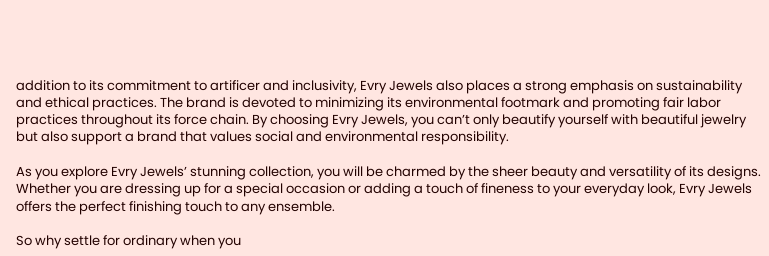addition to its commitment to artificer and inclusivity, Evry Jewels also places a strong emphasis on sustainability and ethical practices. The brand is devoted to minimizing its environmental footmark and promoting fair labor practices throughout its force chain. By choosing Evry Jewels, you can’t only beautify yourself with beautiful jewelry but also support a brand that values social and environmental responsibility.

As you explore Evry Jewels’ stunning collection, you will be charmed by the sheer beauty and versatility of its designs. Whether you are dressing up for a special occasion or adding a touch of fineness to your everyday look, Evry Jewels offers the perfect finishing touch to any ensemble.

So why settle for ordinary when you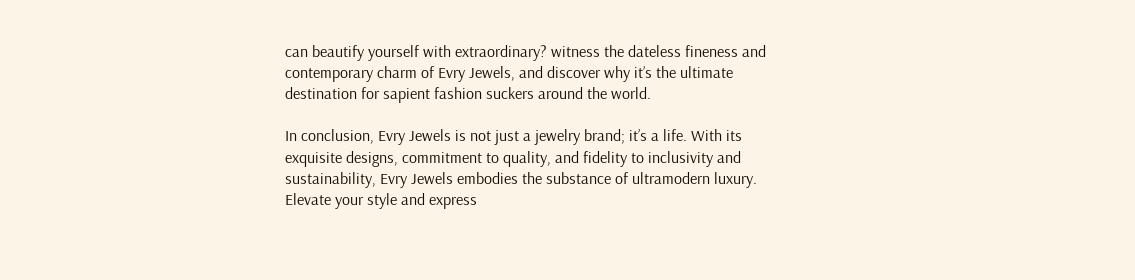can beautify yourself with extraordinary? witness the dateless fineness and contemporary charm of Evry Jewels, and discover why it’s the ultimate destination for sapient fashion suckers around the world.

In conclusion, Evry Jewels is not just a jewelry brand; it’s a life. With its exquisite designs, commitment to quality, and fidelity to inclusivity and sustainability, Evry Jewels embodies the substance of ultramodern luxury. Elevate your style and express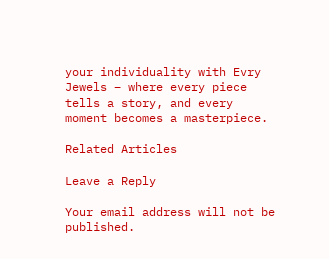your individuality with Evry Jewels – where every piece tells a story, and every moment becomes a masterpiece.

Related Articles

Leave a Reply

Your email address will not be published.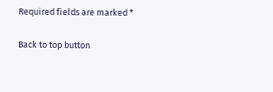Required fields are marked *

Back to top button